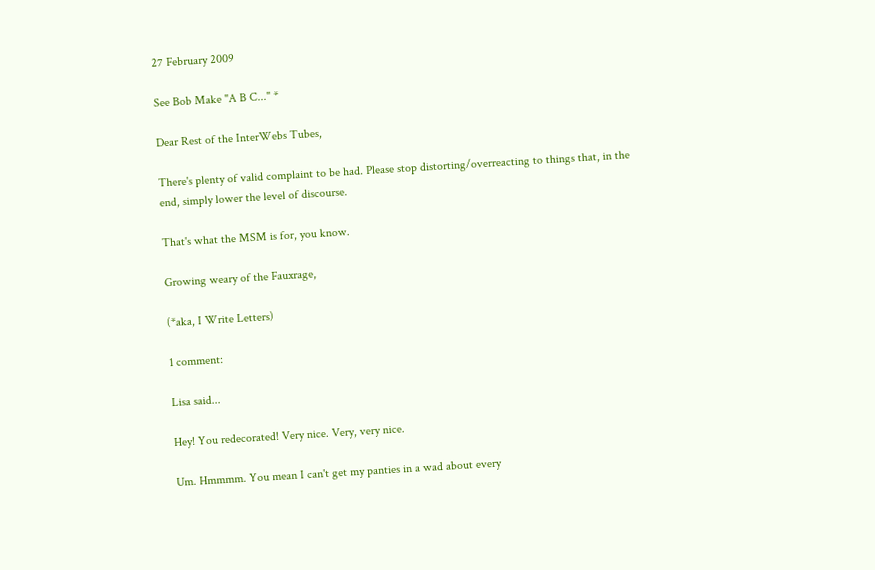27 February 2009

See Bob Make "A B C..." *

Dear Rest of the InterWebs Tubes,

There's plenty of valid complaint to be had. Please stop distorting/overreacting to things that, in the end, simply lower the level of discourse.

That's what the MSM is for, you know.

Growing weary of the Fauxrage,

(*aka, I Write Letters)

1 comment:

Lisa said...

Hey! You redecorated! Very nice. Very, very nice.

Um. Hmmmm. You mean I can't get my panties in a wad about every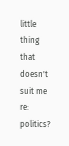little thing that doesn't suit me re: politics?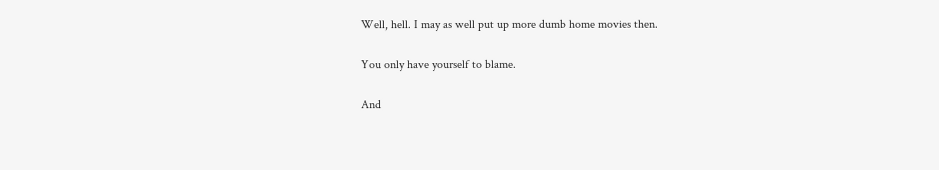Well, hell. I may as well put up more dumb home movies then.

You only have yourself to blame.

And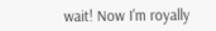wait! Now I'm royally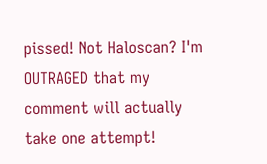pissed! Not Haloscan? I'm OUTRAGED that my comment will actually take one attempt!